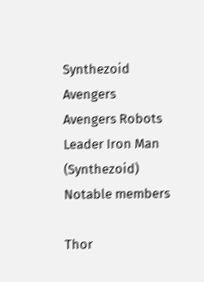Synthezoid Avengers
Avengers Robots
Leader Iron Man (Synthezoid)
Notable members

Thor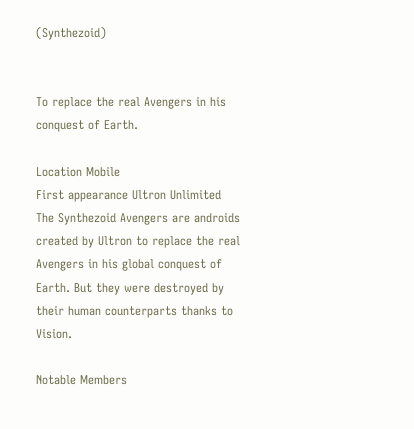(Synthezoid)


To replace the real Avengers in his conquest of Earth.

Location Mobile
First appearance Ultron Unlimited
The Synthezoid Avengers are androids created by Ultron to replace the real Avengers in his global conquest of Earth. But they were destroyed by their human counterparts thanks to Vision.

Notable Members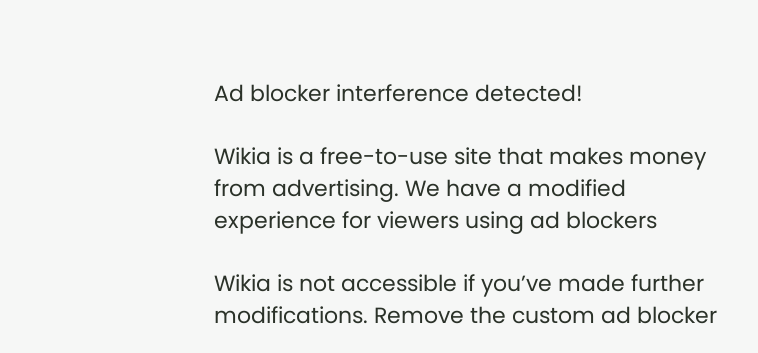Ad blocker interference detected!

Wikia is a free-to-use site that makes money from advertising. We have a modified experience for viewers using ad blockers

Wikia is not accessible if you’ve made further modifications. Remove the custom ad blocker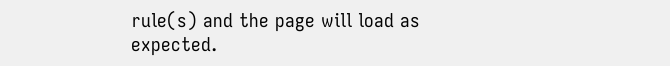rule(s) and the page will load as expected.